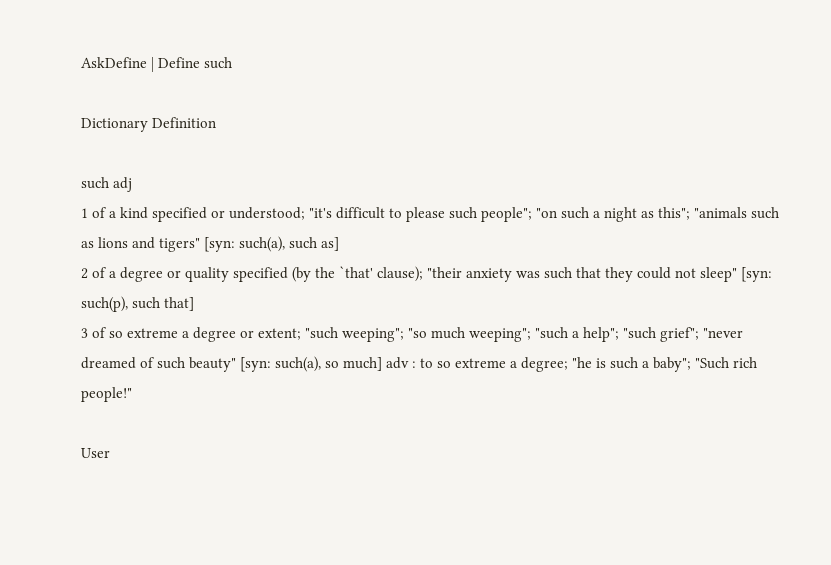AskDefine | Define such

Dictionary Definition

such adj
1 of a kind specified or understood; "it's difficult to please such people"; "on such a night as this"; "animals such as lions and tigers" [syn: such(a), such as]
2 of a degree or quality specified (by the `that' clause); "their anxiety was such that they could not sleep" [syn: such(p), such that]
3 of so extreme a degree or extent; "such weeping"; "so much weeping"; "such a help"; "such grief"; "never dreamed of such beauty" [syn: such(a), so much] adv : to so extreme a degree; "he is such a baby"; "Such rich people!"

User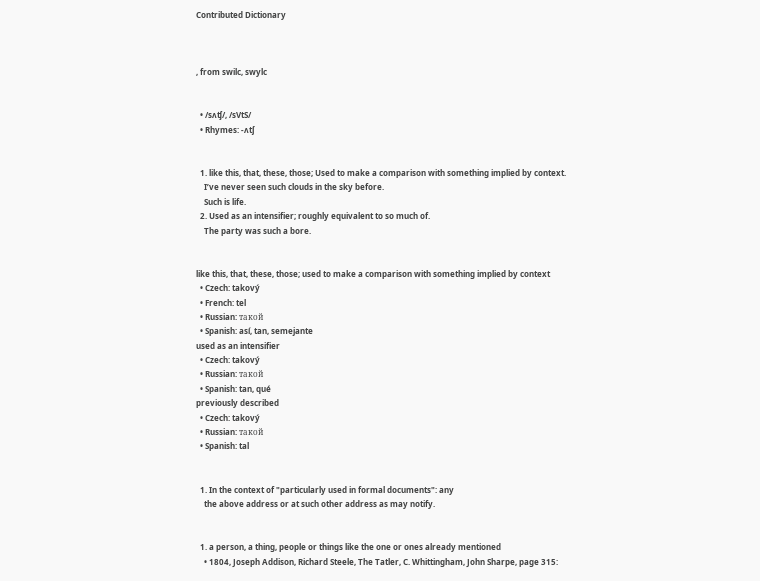Contributed Dictionary



, from swilc, swylc


  • /sʌʧ/, /sVtS/
  • Rhymes: -ʌtʃ


  1. like this, that, these, those; Used to make a comparison with something implied by context.
    I’ve never seen such clouds in the sky before.
    Such is life.
  2. Used as an intensifier; roughly equivalent to so much of.
    The party was such a bore.


like this, that, these, those; used to make a comparison with something implied by context
  • Czech: takový
  • French: tel
  • Russian: такой
  • Spanish: así, tan, semejante
used as an intensifier
  • Czech: takový
  • Russian: такой
  • Spanish: tan, qué
previously described
  • Czech: takový
  • Russian: такой
  • Spanish: tal


  1. In the context of "particularly used in formal documents": any
    the above address or at such other address as may notify.


  1. a person, a thing, people or things like the one or ones already mentioned
    • 1804, Joseph Addison, Richard Steele, The Tatler, C. Whittingham, John Sharpe, page 315: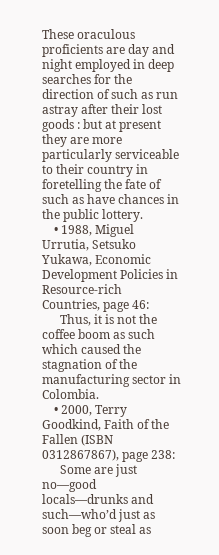These oraculous proficients are day and night employed in deep searches for the direction of such as run astray after their lost goods : but at present they are more particularly serviceable to their country in foretelling the fate of such as have chances in the public lottery.
    • 1988, Miguel Urrutia, Setsuko Yukawa, Economic Development Policies in Resource-rich Countries, page 46:
      Thus, it is not the coffee boom as such which caused the stagnation of the manufacturing sector in Colombia.
    • 2000, Terry Goodkind, Faith of the Fallen (ISBN 0312867867), page 238:
      Some are just no—good locals—drunks and such—who’d just as soon beg or steal as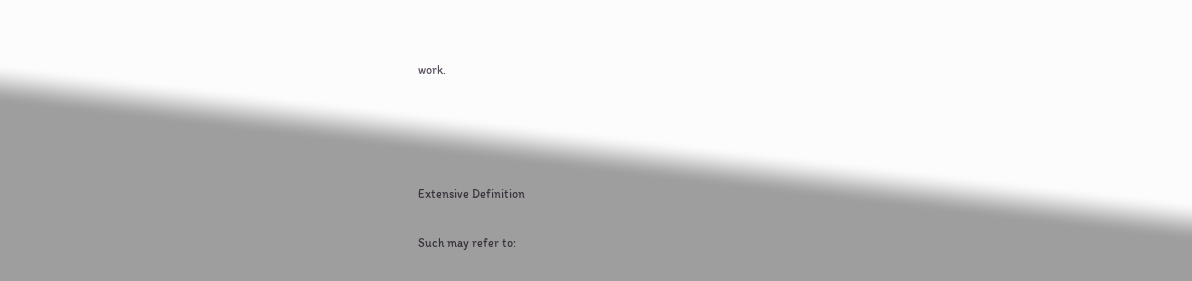work.




Extensive Definition

Such may refer to: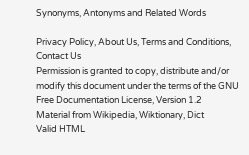Synonyms, Antonyms and Related Words

Privacy Policy, About Us, Terms and Conditions, Contact Us
Permission is granted to copy, distribute and/or modify this document under the terms of the GNU Free Documentation License, Version 1.2
Material from Wikipedia, Wiktionary, Dict
Valid HTML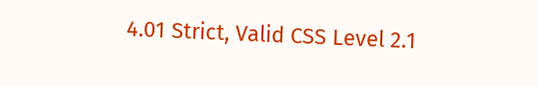4.01 Strict, Valid CSS Level 2.1